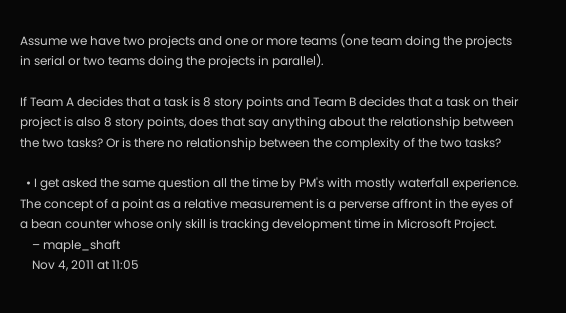Assume we have two projects and one or more teams (one team doing the projects in serial or two teams doing the projects in parallel).

If Team A decides that a task is 8 story points and Team B decides that a task on their project is also 8 story points, does that say anything about the relationship between the two tasks? Or is there no relationship between the complexity of the two tasks?

  • I get asked the same question all the time by PM's with mostly waterfall experience. The concept of a point as a relative measurement is a perverse affront in the eyes of a bean counter whose only skill is tracking development time in Microsoft Project.
    – maple_shaft
    Nov 4, 2011 at 11:05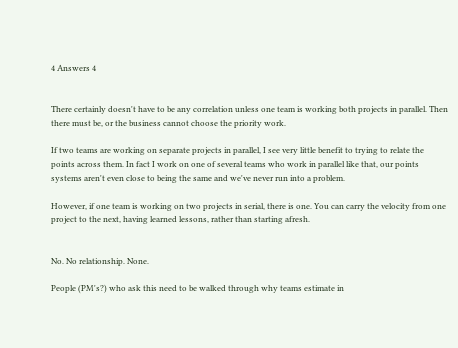4 Answers 4


There certainly doesn't have to be any correlation unless one team is working both projects in parallel. Then there must be, or the business cannot choose the priority work.

If two teams are working on separate projects in parallel, I see very little benefit to trying to relate the points across them. In fact I work on one of several teams who work in parallel like that, our points systems aren't even close to being the same and we've never run into a problem.

However, if one team is working on two projects in serial, there is one. You can carry the velocity from one project to the next, having learned lessons, rather than starting afresh.


No. No relationship. None.

People (PM's?) who ask this need to be walked through why teams estimate in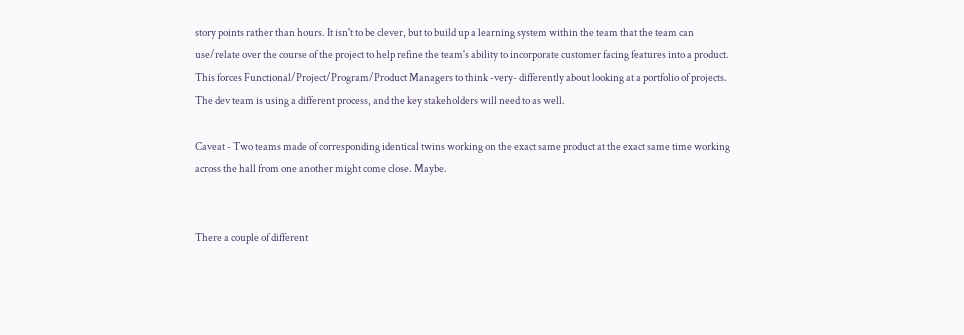story points rather than hours. It isn't to be clever, but to build up a learning system within the team that the team can use/relate over the course of the project to help refine the team's ability to incorporate customer facing features into a product. This forces Functional/Project/Program/Product Managers to think -very- differently about looking at a portfolio of projects. The dev team is using a different process, and the key stakeholders will need to as well.

Caveat - Two teams made of corresponding identical twins working on the exact same product at the exact same time working across the hall from one another might come close. Maybe.


There a couple of different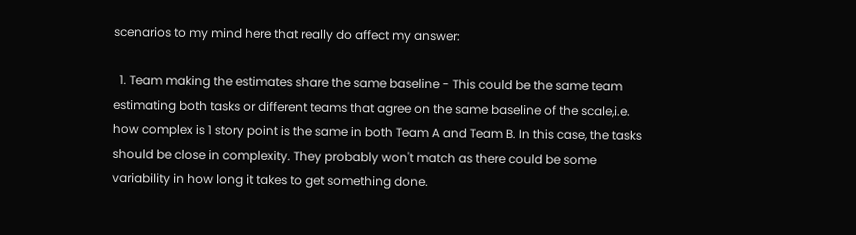scenarios to my mind here that really do affect my answer:

  1. Team making the estimates share the same baseline - This could be the same team estimating both tasks or different teams that agree on the same baseline of the scale,i.e. how complex is 1 story point is the same in both Team A and Team B. In this case, the tasks should be close in complexity. They probably won't match as there could be some variability in how long it takes to get something done.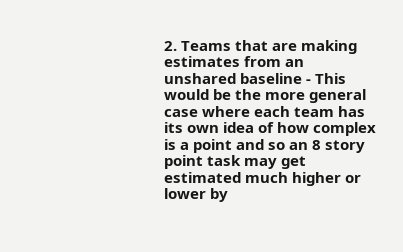2. Teams that are making estimates from an unshared baseline - This would be the more general case where each team has its own idea of how complex is a point and so an 8 story point task may get estimated much higher or lower by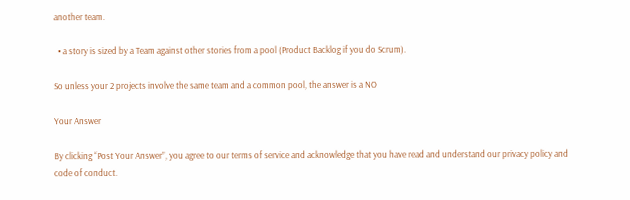another team.

  • a story is sized by a Team against other stories from a pool (Product Backlog if you do Scrum).

So unless your 2 projects involve the same team and a common pool, the answer is a NO

Your Answer

By clicking “Post Your Answer”, you agree to our terms of service and acknowledge that you have read and understand our privacy policy and code of conduct.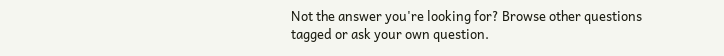Not the answer you're looking for? Browse other questions tagged or ask your own question.